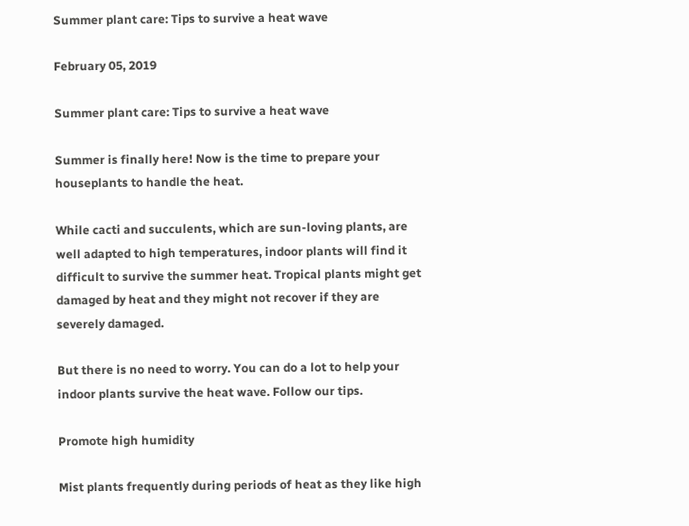Summer plant care: Tips to survive a heat wave

February 05, 2019

Summer plant care: Tips to survive a heat wave

Summer is finally here! Now is the time to prepare your houseplants to handle the heat.

While cacti and succulents, which are sun-loving plants, are well adapted to high temperatures, indoor plants will find it difficult to survive the summer heat. Tropical plants might get damaged by heat and they might not recover if they are severely damaged.

But there is no need to worry. You can do a lot to help your indoor plants survive the heat wave. Follow our tips.

Promote high humidity

Mist plants frequently during periods of heat as they like high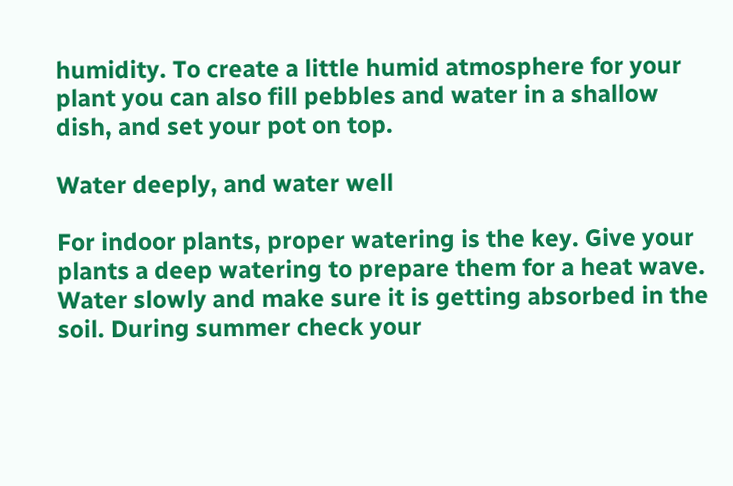humidity. To create a little humid atmosphere for your plant you can also fill pebbles and water in a shallow dish, and set your pot on top.

Water deeply, and water well

For indoor plants, proper watering is the key. Give your plants a deep watering to prepare them for a heat wave. Water slowly and make sure it is getting absorbed in the soil. During summer check your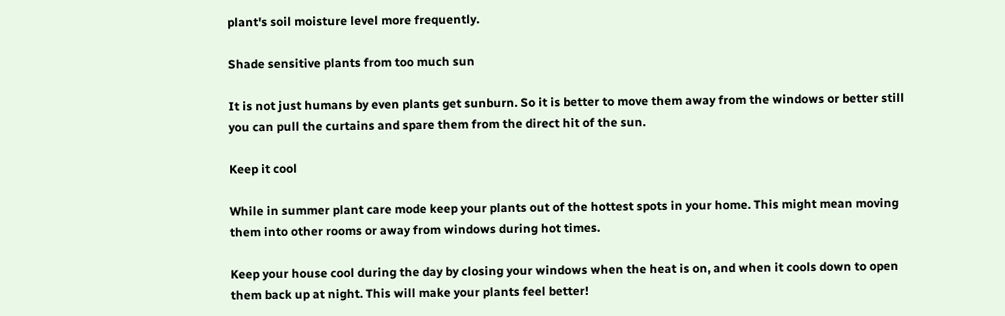plant's soil moisture level more frequently.

Shade sensitive plants from too much sun

It is not just humans by even plants get sunburn. So it is better to move them away from the windows or better still you can pull the curtains and spare them from the direct hit of the sun.

Keep it cool

While in summer plant care mode keep your plants out of the hottest spots in your home. This might mean moving them into other rooms or away from windows during hot times.

Keep your house cool during the day by closing your windows when the heat is on, and when it cools down to open them back up at night. This will make your plants feel better!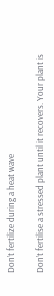Don’t fertilize during a heat wave

Don’t fertilise a stressed plant until it recovers. Your plant is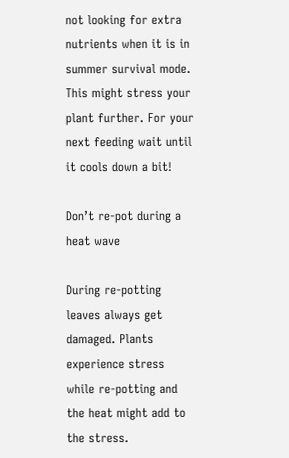not looking for extra nutrients when it is in summer survival mode. This might stress your plant further. For your next feeding wait until it cools down a bit!

Don’t re-pot during a heat wave

During re-potting leaves always get damaged. Plants experience stress while re-potting and the heat might add to the stress.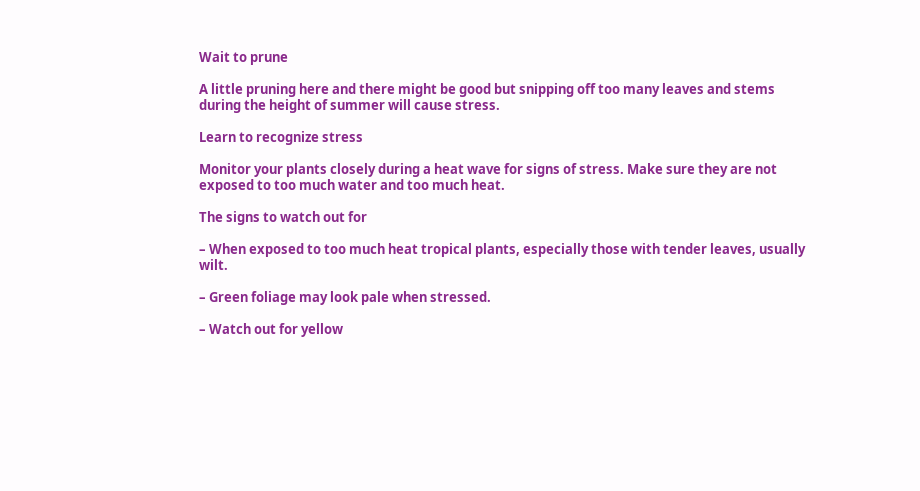Wait to prune

A little pruning here and there might be good but snipping off too many leaves and stems during the height of summer will cause stress.

Learn to recognize stress

Monitor your plants closely during a heat wave for signs of stress. Make sure they are not exposed to too much water and too much heat.

The signs to watch out for

– When exposed to too much heat tropical plants, especially those with tender leaves, usually wilt.

– Green foliage may look pale when stressed.

– Watch out for yellow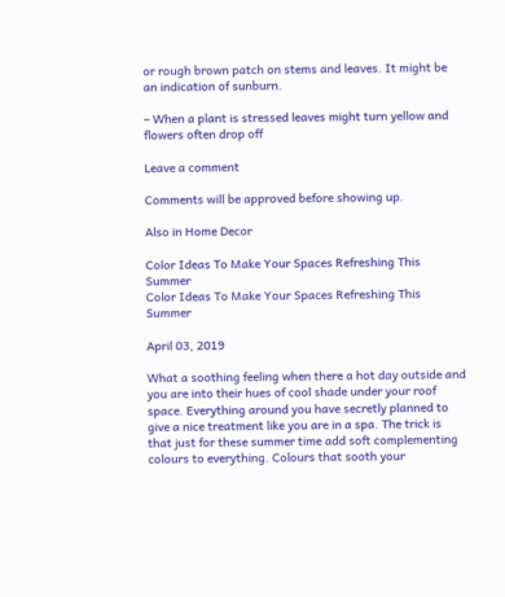or rough brown patch on stems and leaves. It might be an indication of sunburn.

– When a plant is stressed leaves might turn yellow and flowers often drop off

Leave a comment

Comments will be approved before showing up.

Also in Home Decor

Color Ideas To Make Your Spaces Refreshing This Summer
Color Ideas To Make Your Spaces Refreshing This Summer

April 03, 2019

What a soothing feeling when there a hot day outside and you are into their hues of cool shade under your roof space. Everything around you have secretly planned to give a nice treatment like you are in a spa. The trick is that just for these summer time add soft complementing colours to everything. Colours that sooth your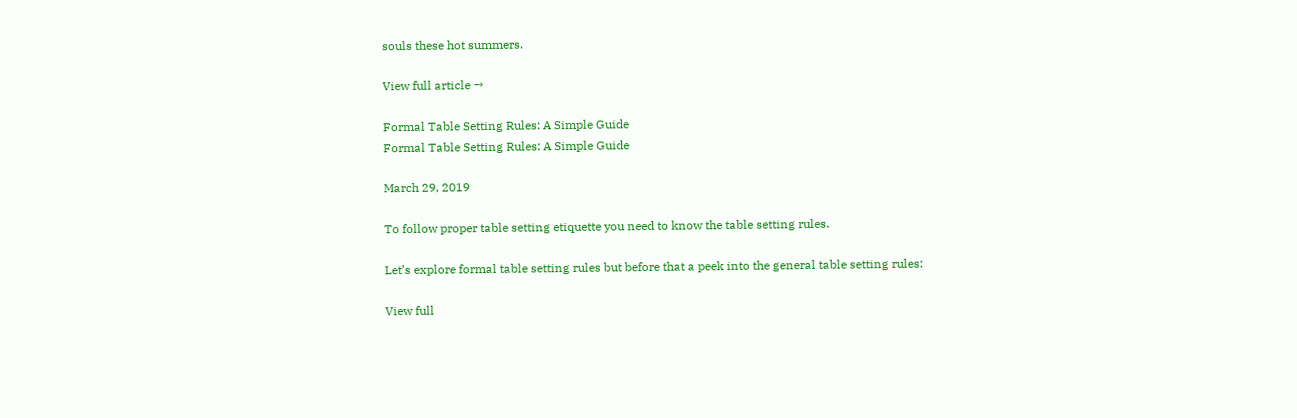souls these hot summers.

View full article →

Formal Table Setting Rules: A Simple Guide
Formal Table Setting Rules: A Simple Guide

March 29, 2019

To follow proper table setting etiquette you need to know the table setting rules.

Let’s explore formal table setting rules but before that a peek into the general table setting rules:

View full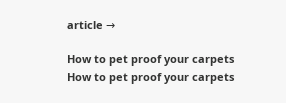article →

How to pet proof your carpets
How to pet proof your carpets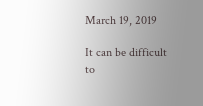March 19, 2019

It can be difficult to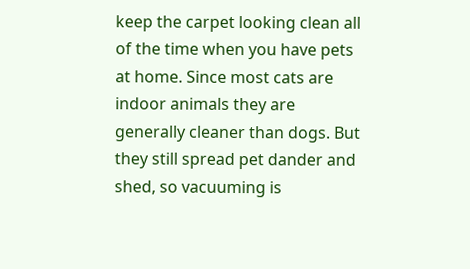keep the carpet looking clean all of the time when you have pets at home. Since most cats are indoor animals they are generally cleaner than dogs. But they still spread pet dander and shed, so vacuuming is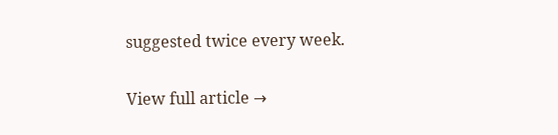suggested twice every week.

View full article →